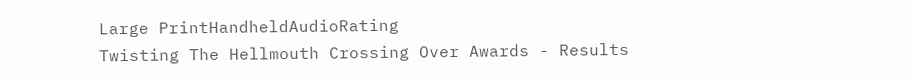Large PrintHandheldAudioRating
Twisting The Hellmouth Crossing Over Awards - Results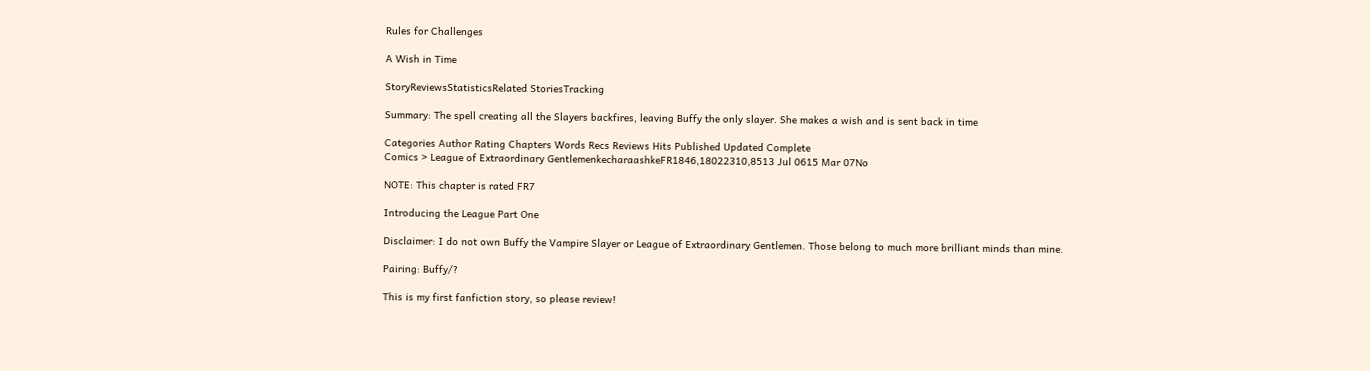Rules for Challenges

A Wish in Time

StoryReviewsStatisticsRelated StoriesTracking

Summary: The spell creating all the Slayers backfires, leaving Buffy the only slayer. She makes a wish and is sent back in time

Categories Author Rating Chapters Words Recs Reviews Hits Published Updated Complete
Comics > League of Extraordinary GentlemenkecharaashkeFR1846,18022310,8513 Jul 0615 Mar 07No

NOTE: This chapter is rated FR7

Introducing the League Part One

Disclaimer: I do not own Buffy the Vampire Slayer or League of Extraordinary Gentlemen. Those belong to much more brilliant minds than mine.

Pairing: Buffy/?

This is my first fanfiction story, so please review!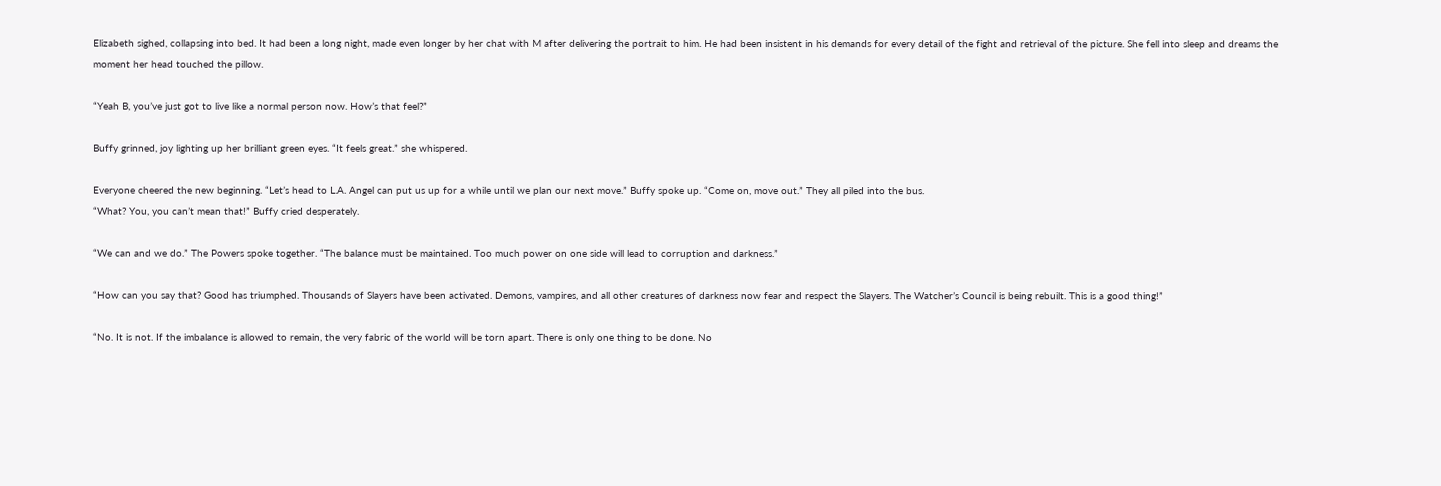Elizabeth sighed, collapsing into bed. It had been a long night, made even longer by her chat with M after delivering the portrait to him. He had been insistent in his demands for every detail of the fight and retrieval of the picture. She fell into sleep and dreams the moment her head touched the pillow.

“Yeah B, you’ve just got to live like a normal person now. How’s that feel?”

Buffy grinned, joy lighting up her brilliant green eyes. “It feels great.” she whispered.

Everyone cheered the new beginning. “Let’s head to L.A. Angel can put us up for a while until we plan our next move.” Buffy spoke up. “Come on, move out.” They all piled into the bus.
“What? You, you can’t mean that!” Buffy cried desperately.

“We can and we do.” The Powers spoke together. “The balance must be maintained. Too much power on one side will lead to corruption and darkness.”

“How can you say that? Good has triumphed. Thousands of Slayers have been activated. Demons, vampires, and all other creatures of darkness now fear and respect the Slayers. The Watcher’s Council is being rebuilt. This is a good thing!”

“No. It is not. If the imbalance is allowed to remain, the very fabric of the world will be torn apart. There is only one thing to be done. No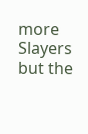more Slayers but the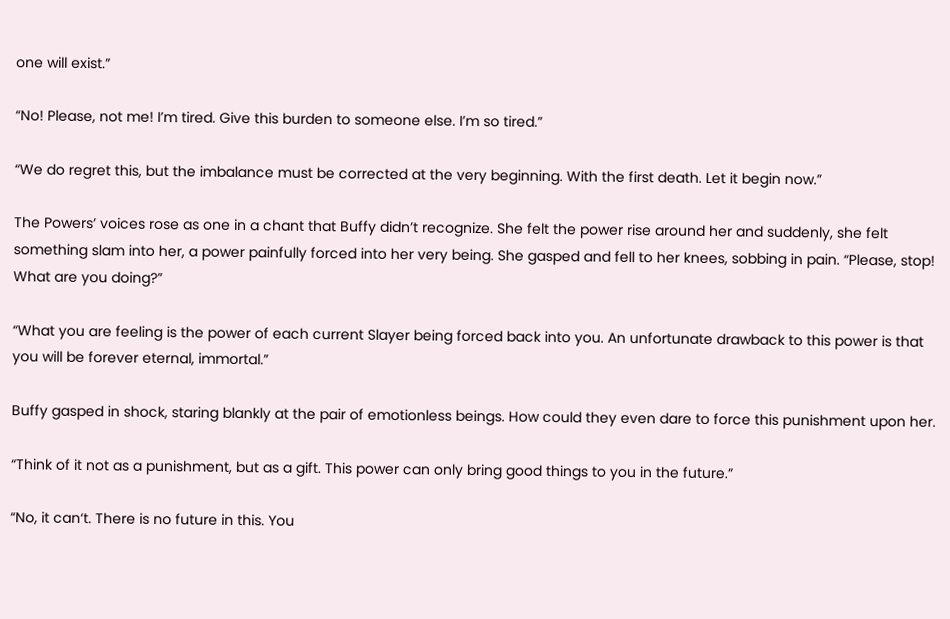one will exist.”

“No! Please, not me! I’m tired. Give this burden to someone else. I’m so tired.”

“We do regret this, but the imbalance must be corrected at the very beginning. With the first death. Let it begin now.”

The Powers’ voices rose as one in a chant that Buffy didn’t recognize. She felt the power rise around her and suddenly, she felt something slam into her, a power painfully forced into her very being. She gasped and fell to her knees, sobbing in pain. “Please, stop! What are you doing?”

“What you are feeling is the power of each current Slayer being forced back into you. An unfortunate drawback to this power is that you will be forever eternal, immortal.”

Buffy gasped in shock, staring blankly at the pair of emotionless beings. How could they even dare to force this punishment upon her.

“Think of it not as a punishment, but as a gift. This power can only bring good things to you in the future.”

“No, it can‘t. There is no future in this. You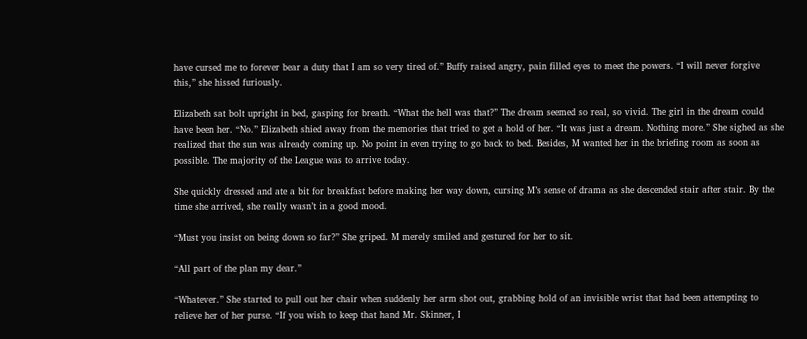have cursed me to forever bear a duty that I am so very tired of.” Buffy raised angry, pain filled eyes to meet the powers. “I will never forgive this,” she hissed furiously.

Elizabeth sat bolt upright in bed, gasping for breath. “What the hell was that?” The dream seemed so real, so vivid. The girl in the dream could have been her. “No.” Elizabeth shied away from the memories that tried to get a hold of her. “It was just a dream. Nothing more.” She sighed as she realized that the sun was already coming up. No point in even trying to go back to bed. Besides, M wanted her in the briefing room as soon as possible. The majority of the League was to arrive today.

She quickly dressed and ate a bit for breakfast before making her way down, cursing M’s sense of drama as she descended stair after stair. By the time she arrived, she really wasn’t in a good mood.

“Must you insist on being down so far?” She griped. M merely smiled and gestured for her to sit.

“All part of the plan my dear.”

“Whatever.” She started to pull out her chair when suddenly her arm shot out, grabbing hold of an invisible wrist that had been attempting to relieve her of her purse. “If you wish to keep that hand Mr. Skinner, I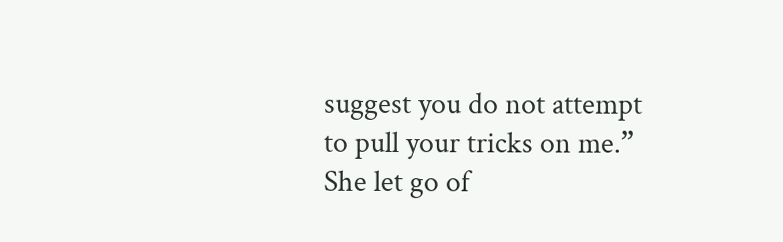suggest you do not attempt to pull your tricks on me.” She let go of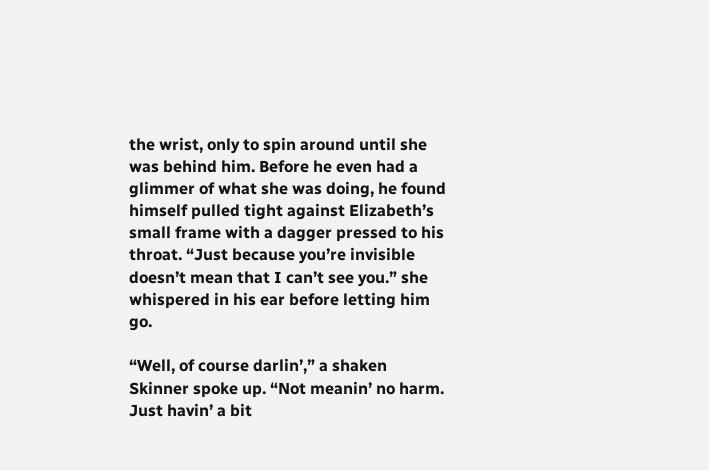the wrist, only to spin around until she was behind him. Before he even had a glimmer of what she was doing, he found himself pulled tight against Elizabeth’s small frame with a dagger pressed to his throat. “Just because you’re invisible doesn’t mean that I can’t see you.” she whispered in his ear before letting him go.

“Well, of course darlin’,” a shaken Skinner spoke up. “Not meanin’ no harm. Just havin’ a bit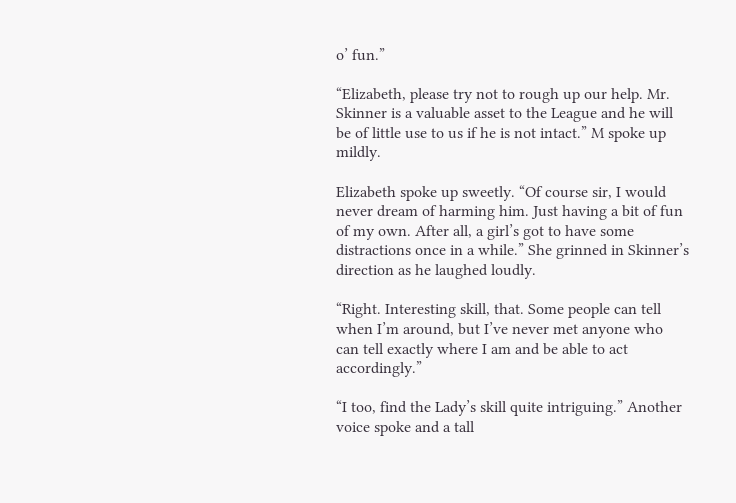o’ fun.”

“Elizabeth, please try not to rough up our help. Mr. Skinner is a valuable asset to the League and he will be of little use to us if he is not intact.” M spoke up mildly.

Elizabeth spoke up sweetly. “Of course sir, I would never dream of harming him. Just having a bit of fun of my own. After all, a girl’s got to have some distractions once in a while.” She grinned in Skinner’s direction as he laughed loudly.

“Right. Interesting skill, that. Some people can tell when I’m around, but I’ve never met anyone who can tell exactly where I am and be able to act accordingly.”

“I too, find the Lady’s skill quite intriguing.” Another voice spoke and a tall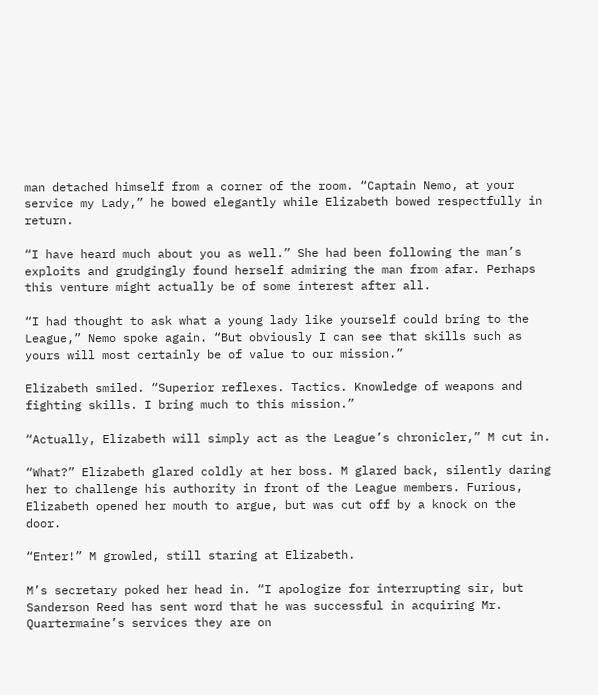man detached himself from a corner of the room. “Captain Nemo, at your service my Lady,” he bowed elegantly while Elizabeth bowed respectfully in return.

“I have heard much about you as well.” She had been following the man’s exploits and grudgingly found herself admiring the man from afar. Perhaps this venture might actually be of some interest after all.

“I had thought to ask what a young lady like yourself could bring to the League,” Nemo spoke again. “But obviously I can see that skills such as yours will most certainly be of value to our mission.”

Elizabeth smiled. “Superior reflexes. Tactics. Knowledge of weapons and fighting skills. I bring much to this mission.”

“Actually, Elizabeth will simply act as the League’s chronicler,” M cut in.

“What?” Elizabeth glared coldly at her boss. M glared back, silently daring her to challenge his authority in front of the League members. Furious, Elizabeth opened her mouth to argue, but was cut off by a knock on the door.

“Enter!” M growled, still staring at Elizabeth.

M’s secretary poked her head in. “I apologize for interrupting sir, but Sanderson Reed has sent word that he was successful in acquiring Mr. Quartermaine’s services they are on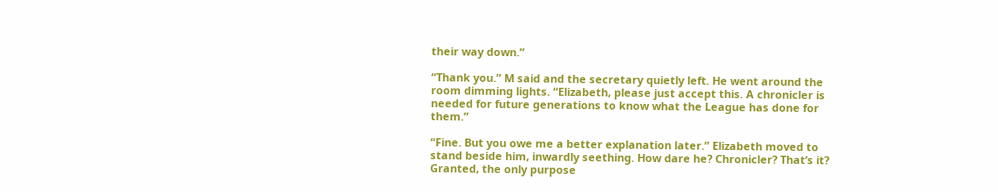their way down.”

“Thank you.” M said and the secretary quietly left. He went around the room dimming lights. “Elizabeth, please just accept this. A chronicler is needed for future generations to know what the League has done for them.”

“Fine. But you owe me a better explanation later.” Elizabeth moved to stand beside him, inwardly seething. How dare he? Chronicler? That’s it? Granted, the only purpose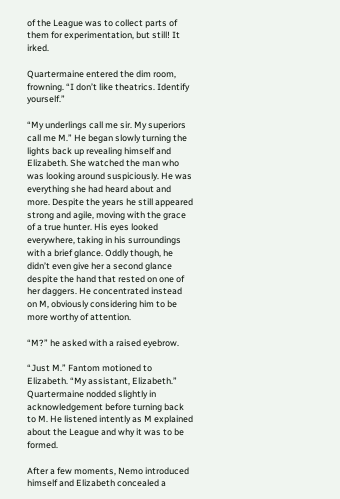of the League was to collect parts of them for experimentation, but still! It irked.

Quartermaine entered the dim room, frowning. “I don’t like theatrics. Identify yourself.”

“My underlings call me sir. My superiors call me M.” He began slowly turning the lights back up revealing himself and Elizabeth. She watched the man who was looking around suspiciously. He was everything she had heard about and more. Despite the years he still appeared strong and agile, moving with the grace of a true hunter. His eyes looked everywhere, taking in his surroundings with a brief glance. Oddly though, he didn’t even give her a second glance despite the hand that rested on one of her daggers. He concentrated instead on M, obviously considering him to be more worthy of attention.

“M?” he asked with a raised eyebrow.

“Just M.” Fantom motioned to Elizabeth. “My assistant, Elizabeth.” Quartermaine nodded slightly in acknowledgement before turning back to M. He listened intently as M explained about the League and why it was to be formed.

After a few moments, Nemo introduced himself and Elizabeth concealed a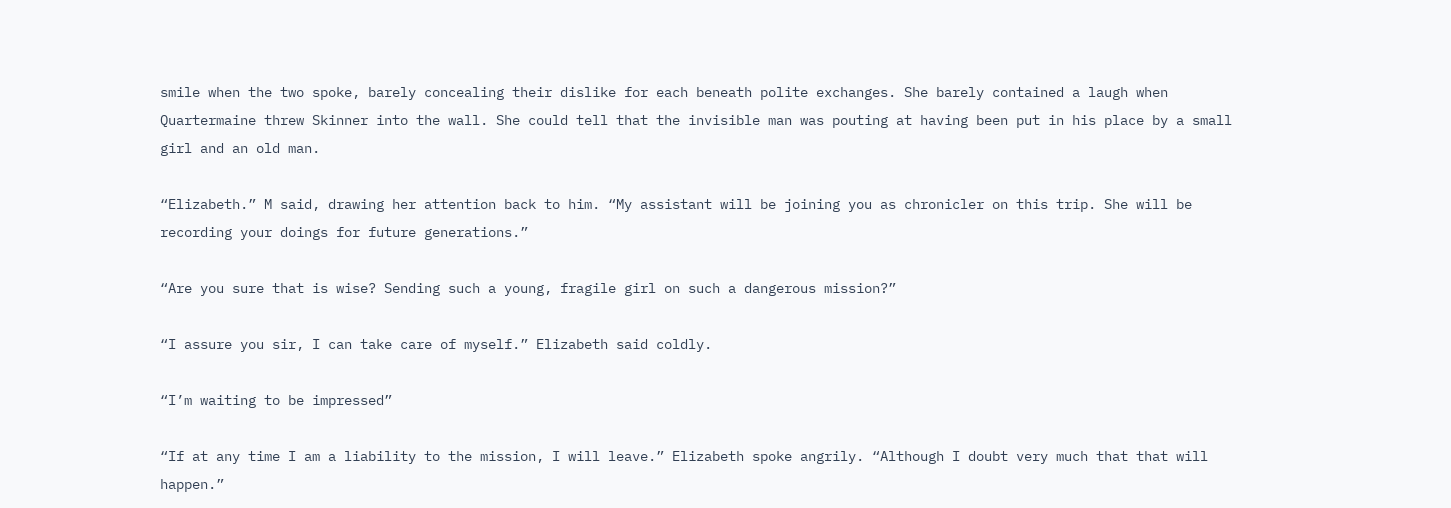smile when the two spoke, barely concealing their dislike for each beneath polite exchanges. She barely contained a laugh when Quartermaine threw Skinner into the wall. She could tell that the invisible man was pouting at having been put in his place by a small girl and an old man.

“Elizabeth.” M said, drawing her attention back to him. “My assistant will be joining you as chronicler on this trip. She will be recording your doings for future generations.”

“Are you sure that is wise? Sending such a young, fragile girl on such a dangerous mission?”

“I assure you sir, I can take care of myself.” Elizabeth said coldly.

“I’m waiting to be impressed”

“If at any time I am a liability to the mission, I will leave.” Elizabeth spoke angrily. “Although I doubt very much that that will happen.”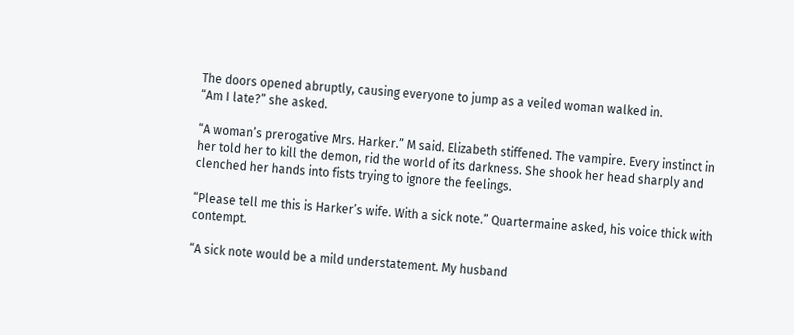The doors opened abruptly, causing everyone to jump as a veiled woman walked in.
“Am I late?” she asked.

“A woman’s prerogative Mrs. Harker.” M said. Elizabeth stiffened. The vampire. Every instinct in her told her to kill the demon, rid the world of its darkness. She shook her head sharply and clenched her hands into fists trying to ignore the feelings.

“Please tell me this is Harker’s wife. With a sick note.” Quartermaine asked, his voice thick with contempt.

“A sick note would be a mild understatement. My husband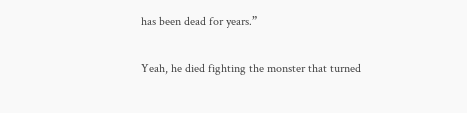has been dead for years.”

Yeah, he died fighting the monster that turned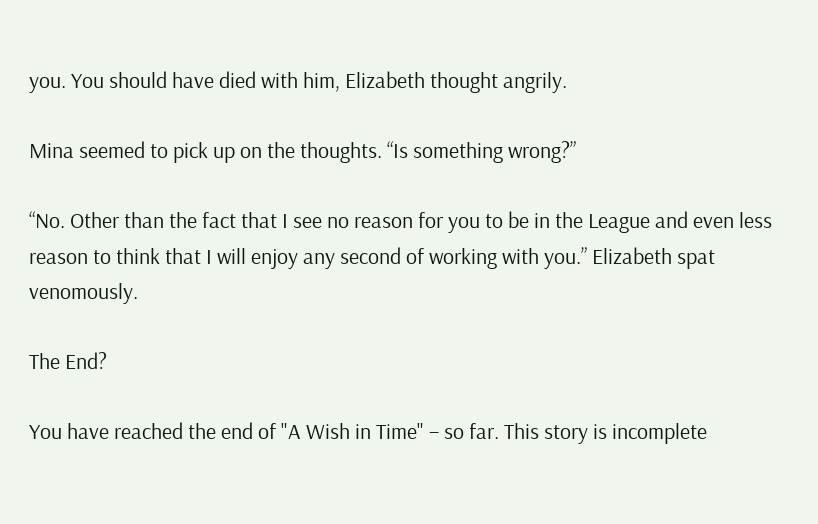you. You should have died with him, Elizabeth thought angrily.

Mina seemed to pick up on the thoughts. “Is something wrong?”

“No. Other than the fact that I see no reason for you to be in the League and even less reason to think that I will enjoy any second of working with you.” Elizabeth spat venomously.

The End?

You have reached the end of "A Wish in Time" – so far. This story is incomplete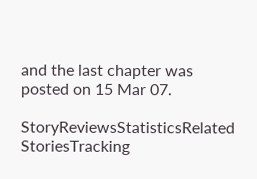and the last chapter was posted on 15 Mar 07.

StoryReviewsStatisticsRelated StoriesTracking